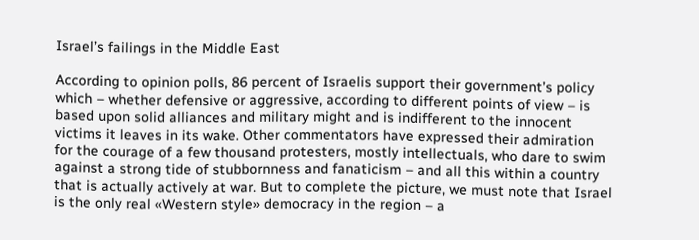Israel’s failings in the Middle East

According to opinion polls, 86 percent of Israelis support their government’s policy which – whether defensive or aggressive, according to different points of view – is based upon solid alliances and military might and is indifferent to the innocent victims it leaves in its wake. Other commentators have expressed their admiration for the courage of a few thousand protesters, mostly intellectuals, who dare to swim against a strong tide of stubbornness and fanaticism – and all this within a country that is actually actively at war. But to complete the picture, we must note that Israel is the only real «Western style» democracy in the region – a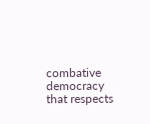combative democracy that respects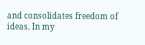and consolidates freedom of ideas. In my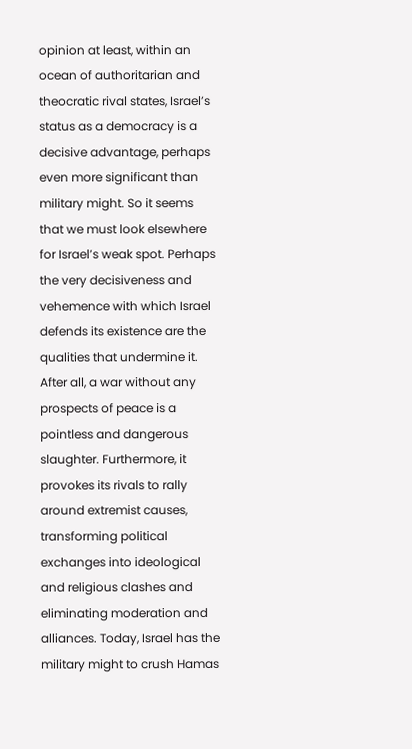opinion at least, within an ocean of authoritarian and theocratic rival states, Israel’s status as a democracy is a decisive advantage, perhaps even more significant than military might. So it seems that we must look elsewhere for Israel’s weak spot. Perhaps the very decisiveness and vehemence with which Israel defends its existence are the qualities that undermine it. After all, a war without any prospects of peace is a pointless and dangerous slaughter. Furthermore, it provokes its rivals to rally around extremist causes, transforming political exchanges into ideological and religious clashes and eliminating moderation and alliances. Today, Israel has the military might to crush Hamas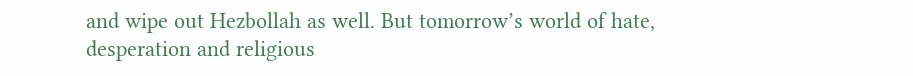and wipe out Hezbollah as well. But tomorrow’s world of hate, desperation and religious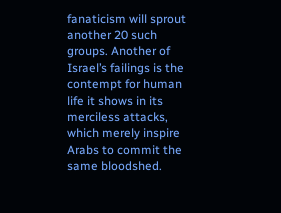fanaticism will sprout another 20 such groups. Another of Israel’s failings is the contempt for human life it shows in its merciless attacks, which merely inspire Arabs to commit the same bloodshed.